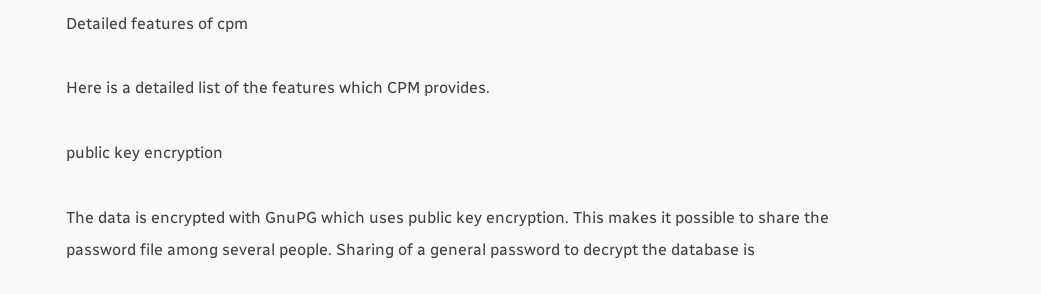Detailed features of cpm

Here is a detailed list of the features which CPM provides.

public key encryption

The data is encrypted with GnuPG which uses public key encryption. This makes it possible to share the password file among several people. Sharing of a general password to decrypt the database is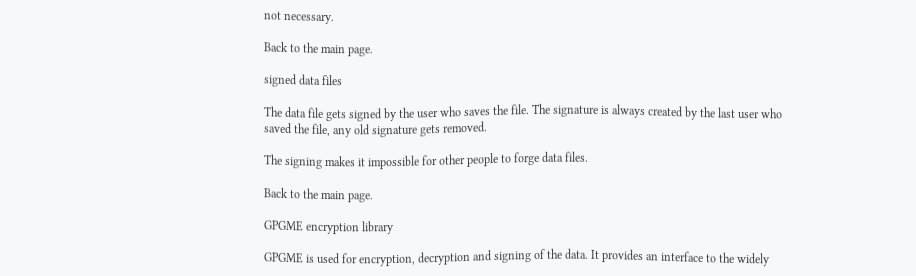not necessary.

Back to the main page.

signed data files

The data file gets signed by the user who saves the file. The signature is always created by the last user who saved the file, any old signature gets removed.

The signing makes it impossible for other people to forge data files.

Back to the main page.

GPGME encryption library

GPGME is used for encryption, decryption and signing of the data. It provides an interface to the widely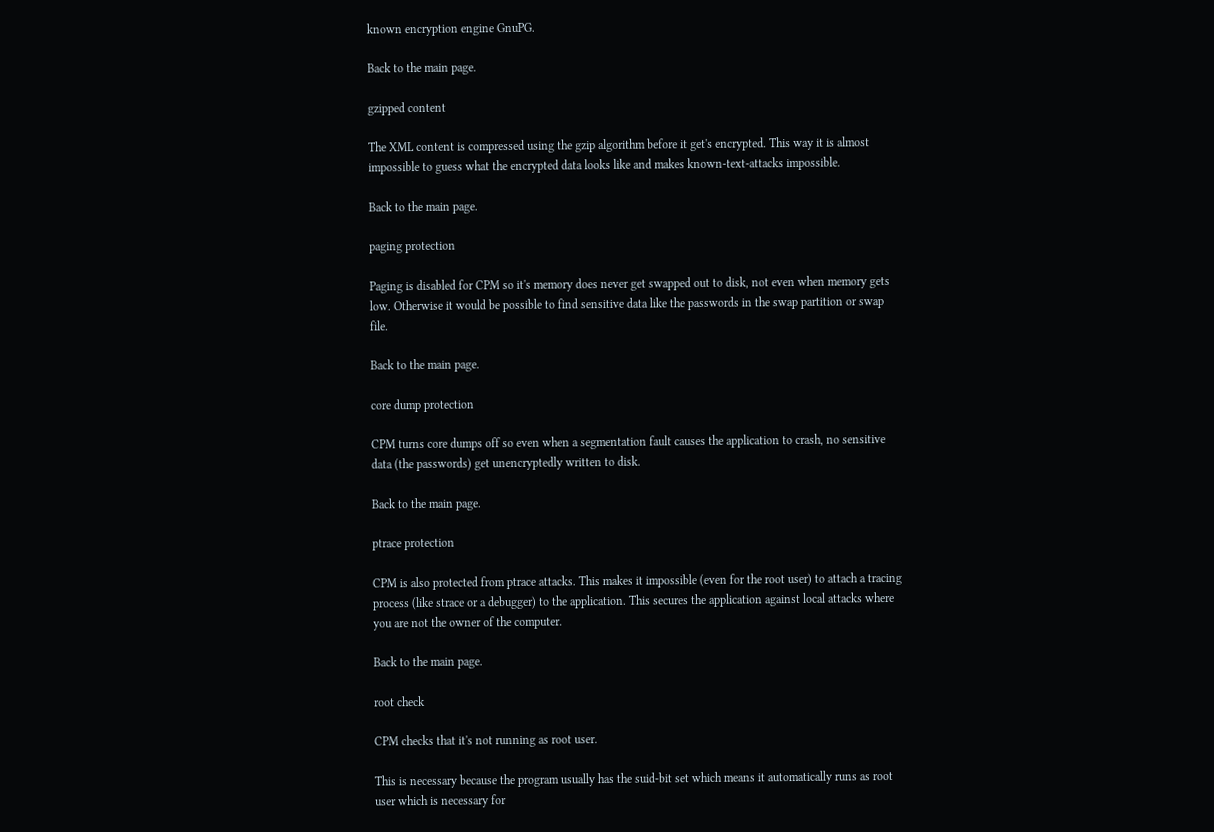known encryption engine GnuPG.

Back to the main page.

gzipped content

The XML content is compressed using the gzip algorithm before it get's encrypted. This way it is almost impossible to guess what the encrypted data looks like and makes known-text-attacks impossible.

Back to the main page.

paging protection

Paging is disabled for CPM so it's memory does never get swapped out to disk, not even when memory gets low. Otherwise it would be possible to find sensitive data like the passwords in the swap partition or swap file.

Back to the main page.

core dump protection

CPM turns core dumps off so even when a segmentation fault causes the application to crash, no sensitive data (the passwords) get unencryptedly written to disk.

Back to the main page.

ptrace protection

CPM is also protected from ptrace attacks. This makes it impossible (even for the root user) to attach a tracing process (like strace or a debugger) to the application. This secures the application against local attacks where you are not the owner of the computer.

Back to the main page.

root check

CPM checks that it's not running as root user.

This is necessary because the program usually has the suid-bit set which means it automatically runs as root user which is necessary for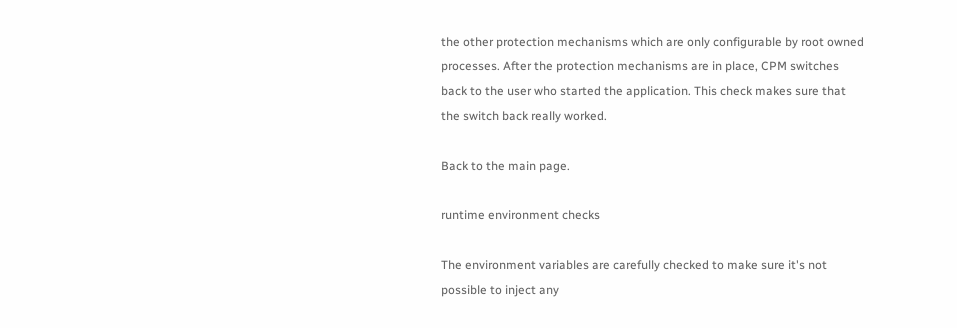the other protection mechanisms which are only configurable by root owned processes. After the protection mechanisms are in place, CPM switches back to the user who started the application. This check makes sure that the switch back really worked.

Back to the main page.

runtime environment checks

The environment variables are carefully checked to make sure it's not possible to inject any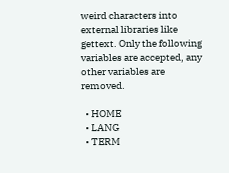weird characters into external libraries like gettext. Only the following variables are accepted, any other variables are removed.

  • HOME
  • LANG
  • TERM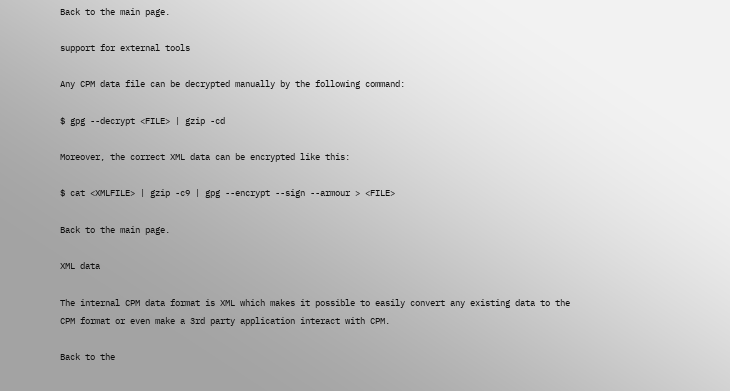Back to the main page.

support for external tools

Any CPM data file can be decrypted manually by the following command:

$ gpg --decrypt <FILE> | gzip -cd

Moreover, the correct XML data can be encrypted like this:

$ cat <XMLFILE> | gzip -c9 | gpg --encrypt --sign --armour > <FILE>

Back to the main page.

XML data

The internal CPM data format is XML which makes it possible to easily convert any existing data to the CPM format or even make a 3rd party application interact with CPM.

Back to the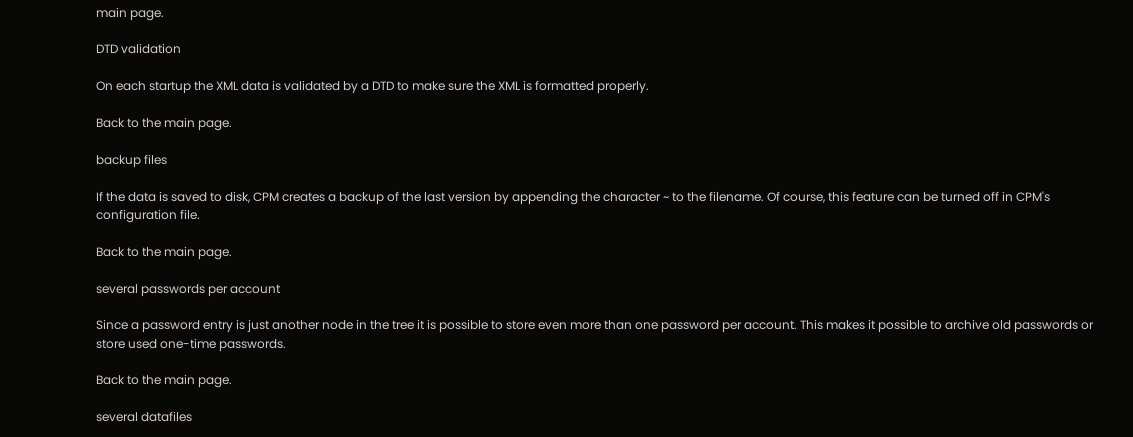main page.

DTD validation

On each startup the XML data is validated by a DTD to make sure the XML is formatted properly.

Back to the main page.

backup files

If the data is saved to disk, CPM creates a backup of the last version by appending the character ~ to the filename. Of course, this feature can be turned off in CPM's configuration file.

Back to the main page.

several passwords per account

Since a password entry is just another node in the tree it is possible to store even more than one password per account. This makes it possible to archive old passwords or store used one-time passwords.

Back to the main page.

several datafiles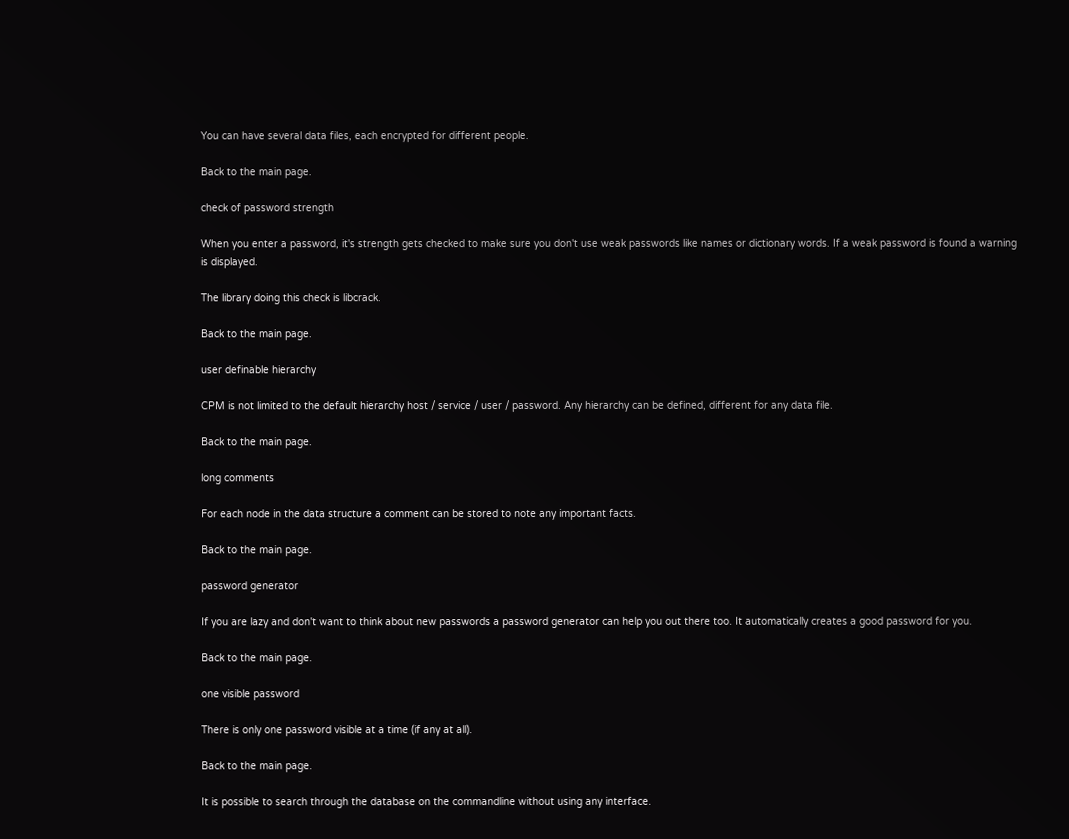You can have several data files, each encrypted for different people.

Back to the main page.

check of password strength

When you enter a password, it's strength gets checked to make sure you don't use weak passwords like names or dictionary words. If a weak password is found a warning is displayed.

The library doing this check is libcrack.

Back to the main page.

user definable hierarchy

CPM is not limited to the default hierarchy host / service / user / password. Any hierarchy can be defined, different for any data file.

Back to the main page.

long comments

For each node in the data structure a comment can be stored to note any important facts.

Back to the main page.

password generator

If you are lazy and don't want to think about new passwords a password generator can help you out there too. It automatically creates a good password for you.

Back to the main page.

one visible password

There is only one password visible at a time (if any at all).

Back to the main page.

It is possible to search through the database on the commandline without using any interface.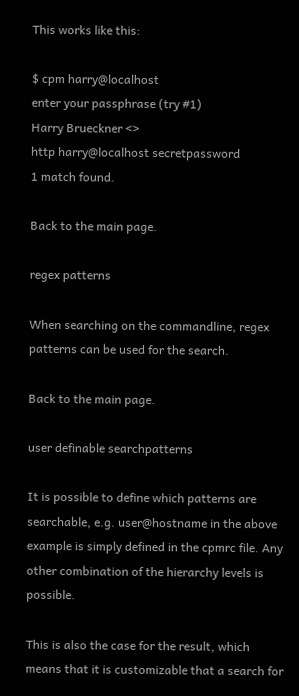This works like this:

$ cpm harry@localhost
enter your passphrase (try #1)
Harry Brueckner <>
http harry@localhost secretpassword
1 match found.

Back to the main page.

regex patterns

When searching on the commandline, regex patterns can be used for the search.

Back to the main page.

user definable searchpatterns

It is possible to define which patterns are searchable, e.g. user@hostname in the above example is simply defined in the cpmrc file. Any other combination of the hierarchy levels is possible.

This is also the case for the result, which means that it is customizable that a search for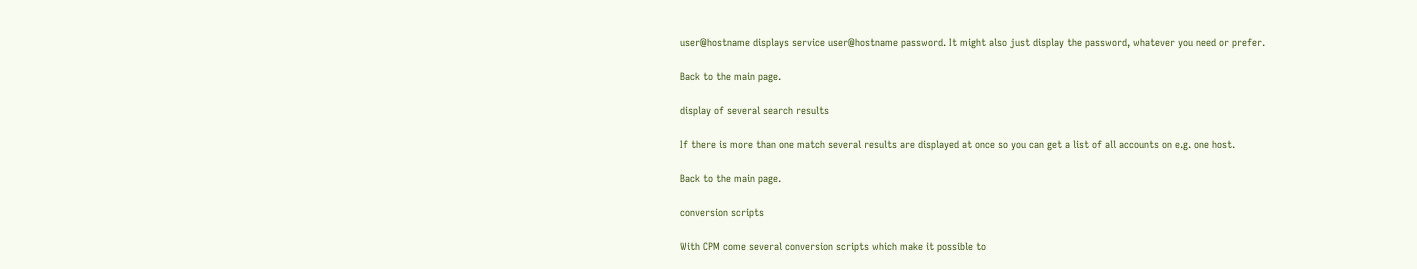user@hostname displays service user@hostname password. It might also just display the password, whatever you need or prefer.

Back to the main page.

display of several search results

If there is more than one match several results are displayed at once so you can get a list of all accounts on e.g. one host.

Back to the main page.

conversion scripts

With CPM come several conversion scripts which make it possible to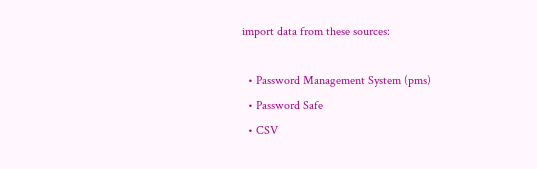import data from these sources:

  • Password Management System (pms)
  • Password Safe
  • CSV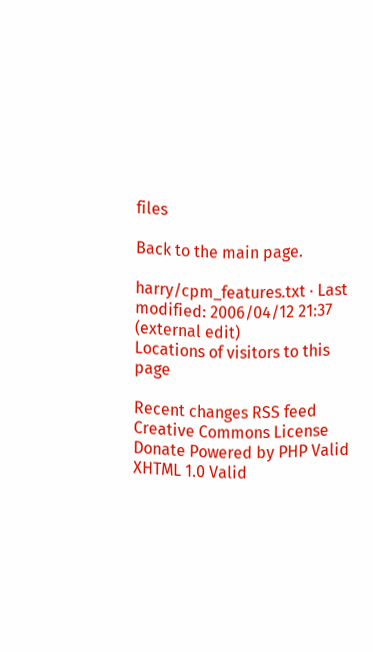files

Back to the main page.

harry/cpm_features.txt · Last modified: 2006/04/12 21:37 (external edit)
Locations of visitors to this page

Recent changes RSS feed Creative Commons License Donate Powered by PHP Valid XHTML 1.0 Valid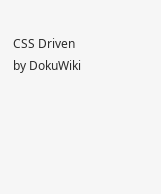CSS Driven by DokuWiki